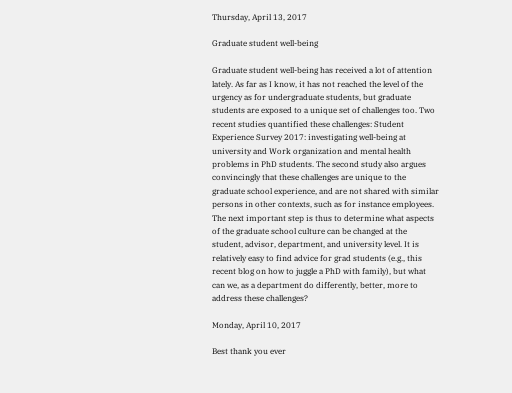Thursday, April 13, 2017

Graduate student well-being

Graduate student well-being has received a lot of attention lately. As far as I know, it has not reached the level of the urgency as for undergraduate students, but graduate students are exposed to a unique set of challenges too. Two recent studies quantified these challenges: Student Experience Survey 2017: investigating well-being at university and Work organization and mental health problems in PhD students. The second study also argues convincingly that these challenges are unique to the graduate school experience, and are not shared with similar persons in other contexts, such as for instance employees. The next important step is thus to determine what aspects of the graduate school culture can be changed at the student, advisor, department, and university level. It is relatively easy to find advice for grad students (e.g., this recent blog on how to juggle a PhD with family), but what can we, as a department do differently, better, more to address these challenges?

Monday, April 10, 2017

Best thank you ever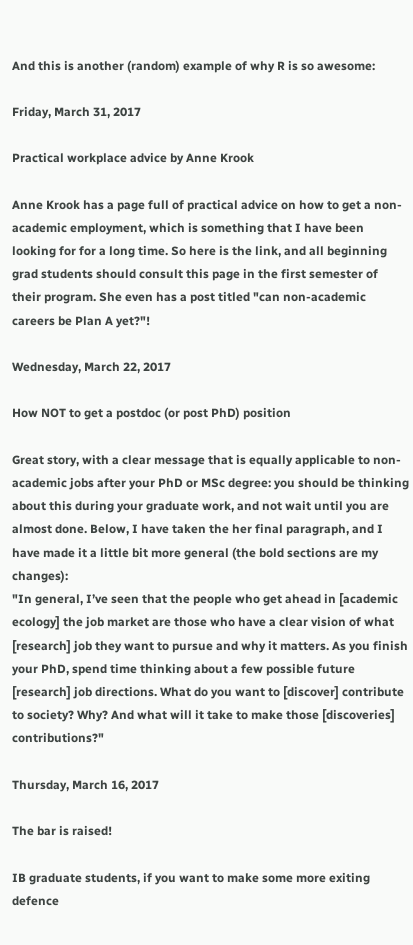And this is another (random) example of why R is so awesome:

Friday, March 31, 2017

Practical workplace advice by Anne Krook

Anne Krook has a page full of practical advice on how to get a non-academic employment, which is something that I have been looking for for a long time. So here is the link, and all beginning grad students should consult this page in the first semester of their program. She even has a post titled "can non-academic careers be Plan A yet?"!

Wednesday, March 22, 2017

How NOT to get a postdoc (or post PhD) position

Great story, with a clear message that is equally applicable to non-academic jobs after your PhD or MSc degree: you should be thinking about this during your graduate work, and not wait until you are almost done. Below, I have taken the her final paragraph, and I have made it a little bit more general (the bold sections are my changes):
"In general, I’ve seen that the people who get ahead in [academic ecology] the job market are those who have a clear vision of what [research] job they want to pursue and why it matters. As you finish your PhD, spend time thinking about a few possible future [research] job directions. What do you want to [discover] contribute to society? Why? And what will it take to make those [discoveries] contributions?"

Thursday, March 16, 2017

The bar is raised!

IB graduate students, if you want to make some more exiting defence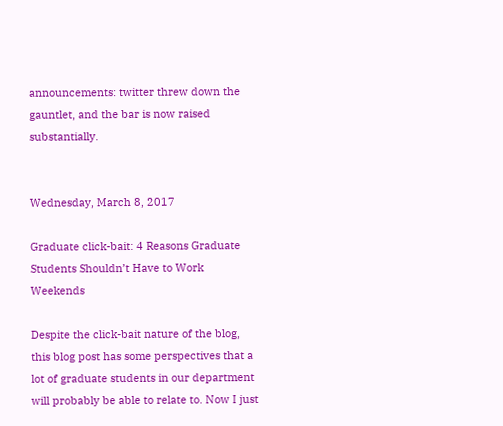announcements: twitter threw down the gauntlet, and the bar is now raised substantially.


Wednesday, March 8, 2017

Graduate click-bait: 4 Reasons Graduate Students Shouldn’t Have to Work Weekends

Despite the click-bait nature of the blog, this blog post has some perspectives that a lot of graduate students in our department will probably be able to relate to. Now I just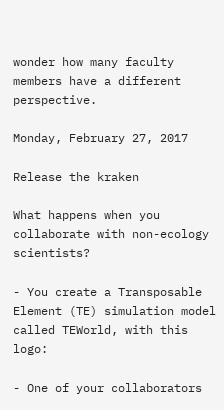wonder how many faculty members have a different perspective.

Monday, February 27, 2017

Release the kraken

What happens when you collaborate with non-ecology scientists?

- You create a Transposable Element (TE) simulation model called TEWorld, with this logo:

- One of your collaborators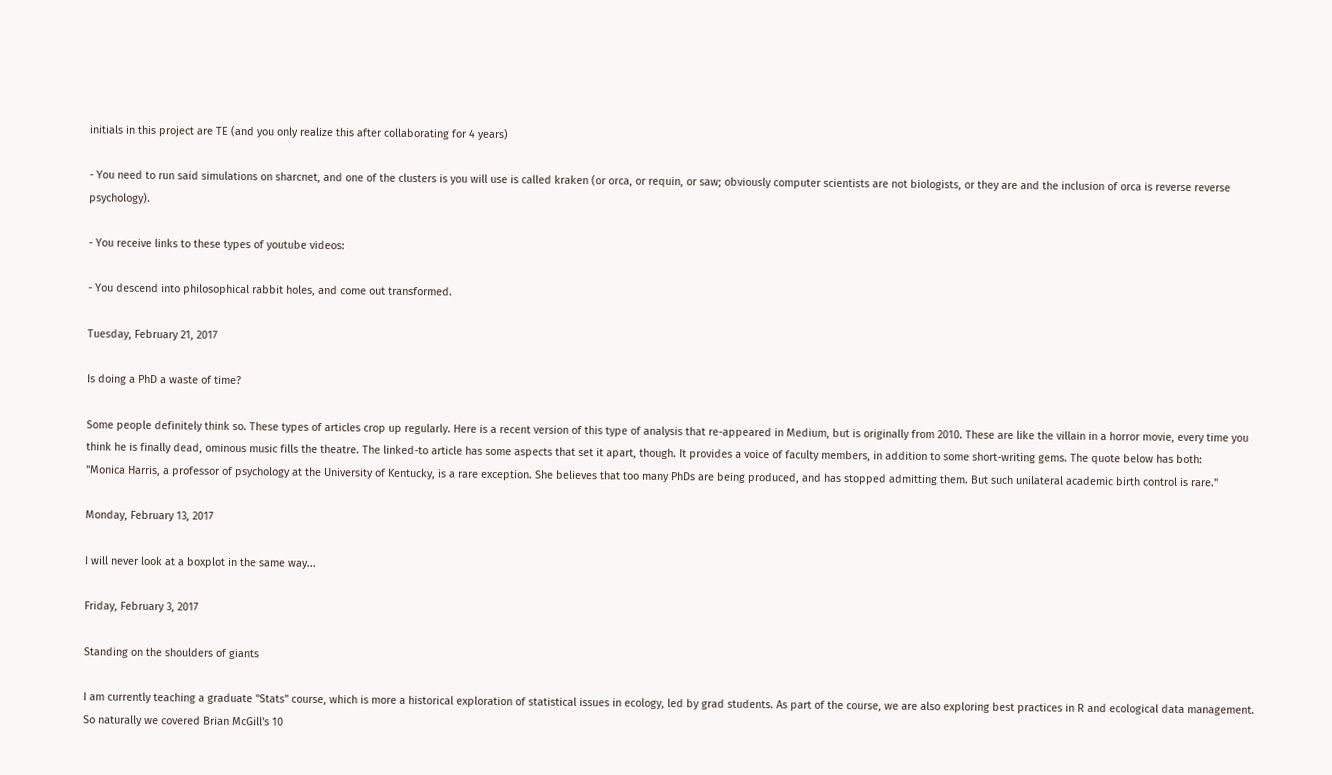initials in this project are TE (and you only realize this after collaborating for 4 years)

- You need to run said simulations on sharcnet, and one of the clusters is you will use is called kraken (or orca, or requin, or saw; obviously computer scientists are not biologists, or they are and the inclusion of orca is reverse reverse psychology).

- You receive links to these types of youtube videos:

- You descend into philosophical rabbit holes, and come out transformed.

Tuesday, February 21, 2017

Is doing a PhD a waste of time?

Some people definitely think so. These types of articles crop up regularly. Here is a recent version of this type of analysis that re-appeared in Medium, but is originally from 2010. These are like the villain in a horror movie, every time you think he is finally dead, ominous music fills the theatre. The linked-to article has some aspects that set it apart, though. It provides a voice of faculty members, in addition to some short-writing gems. The quote below has both:
"Monica Harris, a professor of psychology at the University of Kentucky, is a rare exception. She believes that too many PhDs are being produced, and has stopped admitting them. But such unilateral academic birth control is rare."

Monday, February 13, 2017

I will never look at a boxplot in the same way...

Friday, February 3, 2017

Standing on the shoulders of giants

I am currently teaching a graduate "Stats" course, which is more a historical exploration of statistical issues in ecology, led by grad students. As part of the course, we are also exploring best practices in R and ecological data management. So naturally we covered Brian McGill's 10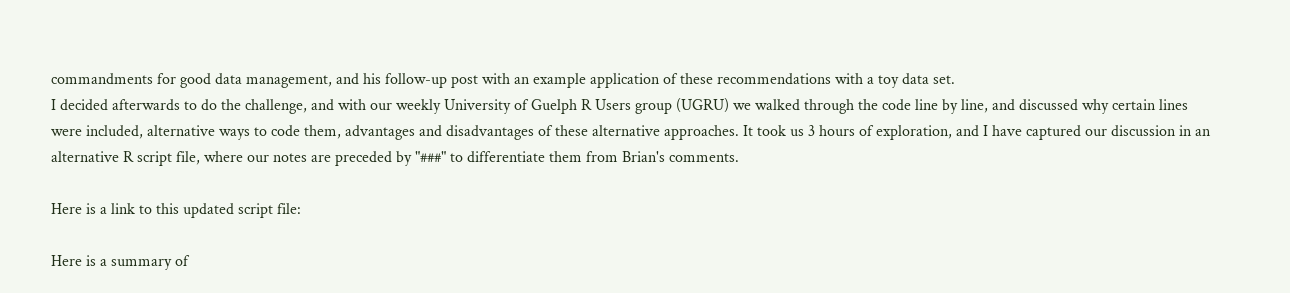commandments for good data management, and his follow-up post with an example application of these recommendations with a toy data set.
I decided afterwards to do the challenge, and with our weekly University of Guelph R Users group (UGRU) we walked through the code line by line, and discussed why certain lines were included, alternative ways to code them, advantages and disadvantages of these alternative approaches. It took us 3 hours of exploration, and I have captured our discussion in an alternative R script file, where our notes are preceded by "###" to differentiate them from Brian's comments.

Here is a link to this updated script file:

Here is a summary of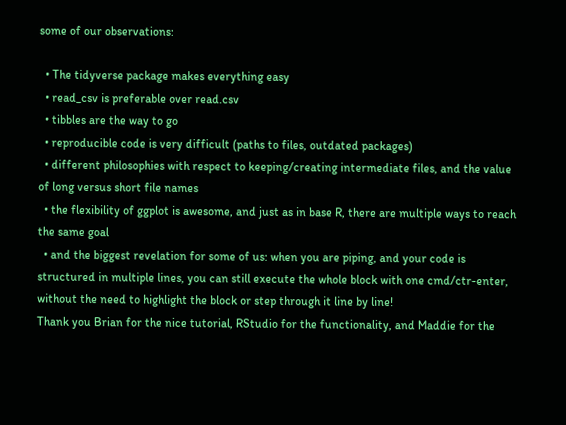some of our observations:

  • The tidyverse package makes everything easy
  • read_csv is preferable over read.csv
  • tibbles are the way to go
  • reproducible code is very difficult (paths to files, outdated packages)
  • different philosophies with respect to keeping/creating intermediate files, and the value of long versus short file names
  • the flexibility of ggplot is awesome, and just as in base R, there are multiple ways to reach the same goal
  • and the biggest revelation for some of us: when you are piping, and your code is structured in multiple lines, you can still execute the whole block with one cmd/ctr-enter, without the need to highlight the block or step through it line by line!
Thank you Brian for the nice tutorial, RStudio for the functionality, and Maddie for the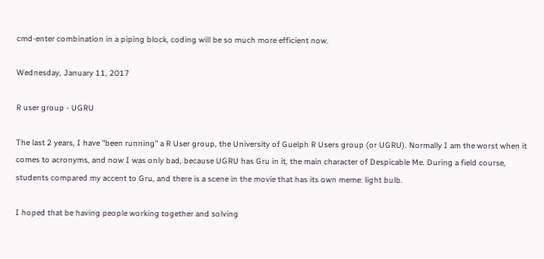cmd-enter combination in a piping block, coding will be so much more efficient now.

Wednesday, January 11, 2017

R user group - UGRU

The last 2 years, I have "been running" a R User group, the University of Guelph R Users group (or UGRU). Normally I am the worst when it comes to acronyms, and now I was only bad, because UGRU has Gru in it, the main character of Despicable Me. During a field course, students compared my accent to Gru, and there is a scene in the movie that has its own meme: light bulb.

I hoped that be having people working together and solving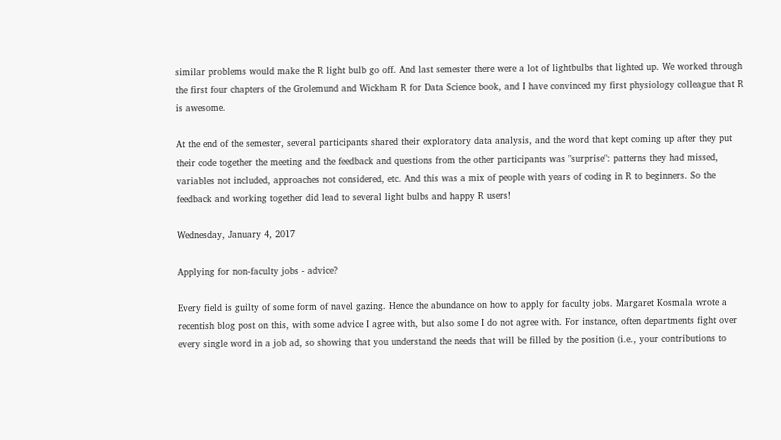similar problems would make the R light bulb go off. And last semester there were a lot of lightbulbs that lighted up. We worked through the first four chapters of the Grolemund and Wickham R for Data Science book, and I have convinced my first physiology colleague that R is awesome.

At the end of the semester, several participants shared their exploratory data analysis, and the word that kept coming up after they put their code together the meeting and the feedback and questions from the other participants was "surprise": patterns they had missed, variables not included, approaches not considered, etc. And this was a mix of people with years of coding in R to beginners. So the feedback and working together did lead to several light bulbs and happy R users!

Wednesday, January 4, 2017

Applying for non-faculty jobs - advice?

Every field is guilty of some form of navel gazing. Hence the abundance on how to apply for faculty jobs. Margaret Kosmala wrote a recentish blog post on this, with some advice I agree with, but also some I do not agree with. For instance, often departments fight over every single word in a job ad, so showing that you understand the needs that will be filled by the position (i.e., your contributions to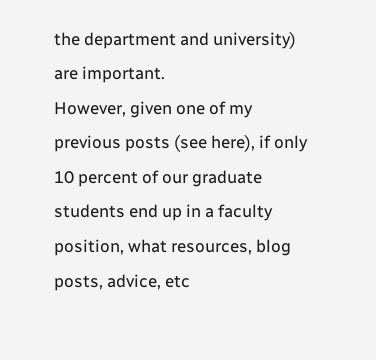the department and university) are important.
However, given one of my previous posts (see here), if only 10 percent of our graduate students end up in a faculty position, what resources, blog posts, advice, etc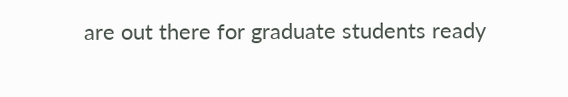are out there for graduate students ready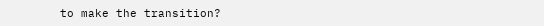to make the transition?